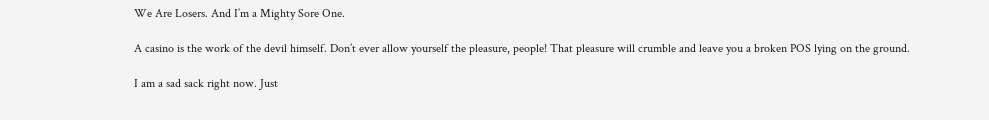We Are Losers. And I’m a Mighty Sore One.

A casino is the work of the devil himself. Don’t ever allow yourself the pleasure, people! That pleasure will crumble and leave you a broken POS lying on the ground.

I am a sad sack right now. Just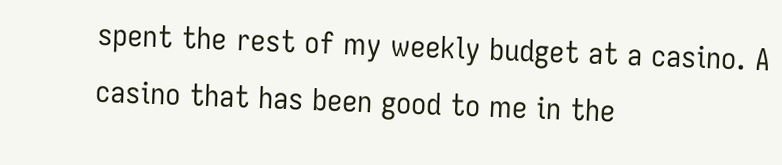spent the rest of my weekly budget at a casino. A casino that has been good to me in the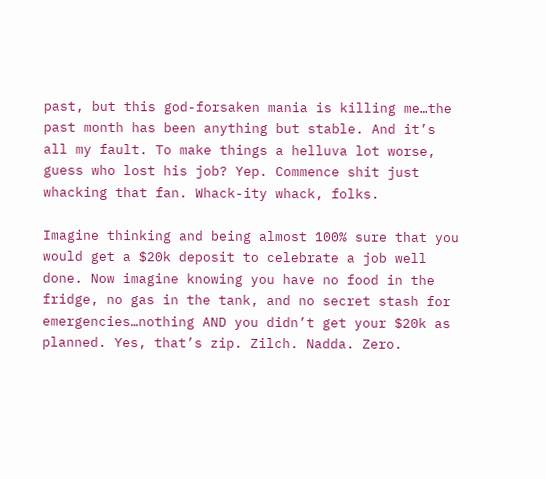past, but this god-forsaken mania is killing me…the past month has been anything but stable. And it’s all my fault. To make things a helluva lot worse, guess who lost his job? Yep. Commence shit just whacking that fan. Whack-ity whack, folks.

Imagine thinking and being almost 100% sure that you would get a $20k deposit to celebrate a job well done. Now imagine knowing you have no food in the fridge, no gas in the tank, and no secret stash for emergencies…nothing AND you didn’t get your $20k as planned. Yes, that’s zip. Zilch. Nadda. Zero.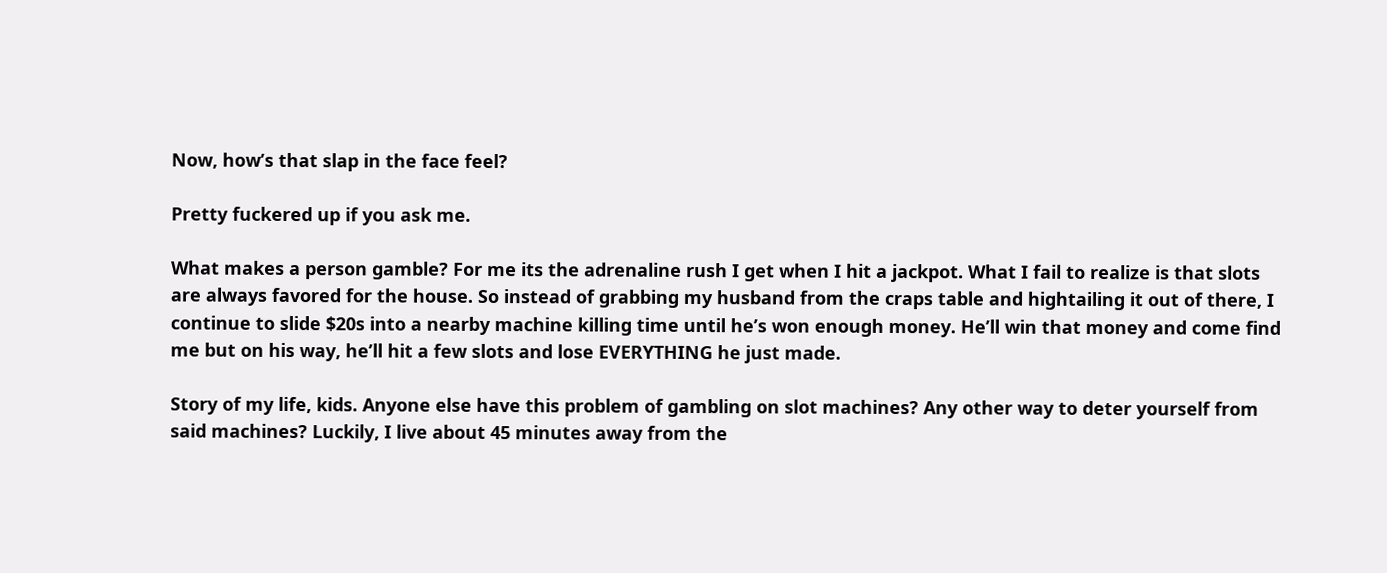Now, how’s that slap in the face feel?

Pretty fuckered up if you ask me.

What makes a person gamble? For me its the adrenaline rush I get when I hit a jackpot. What I fail to realize is that slots are always favored for the house. So instead of grabbing my husband from the craps table and hightailing it out of there, I continue to slide $20s into a nearby machine killing time until he’s won enough money. He’ll win that money and come find me but on his way, he’ll hit a few slots and lose EVERYTHING he just made.

Story of my life, kids. Anyone else have this problem of gambling on slot machines? Any other way to deter yourself from said machines? Luckily, I live about 45 minutes away from the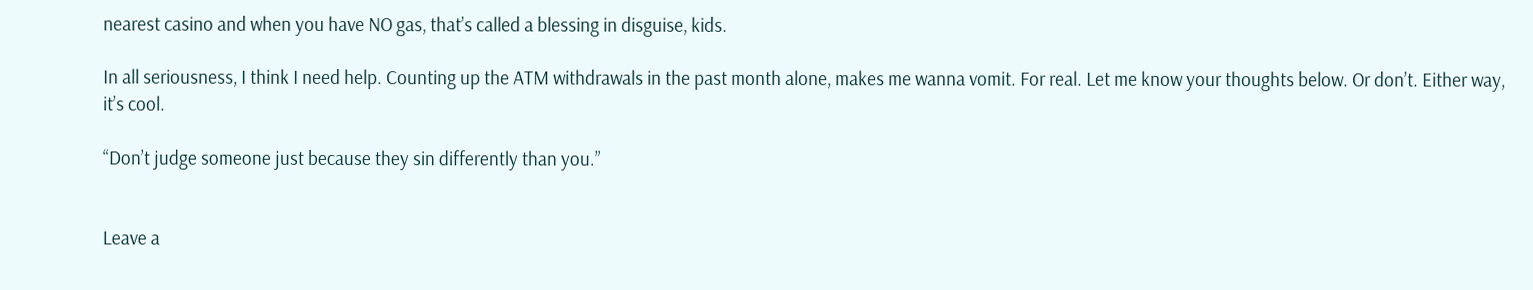nearest casino and when you have NO gas, that’s called a blessing in disguise, kids.

In all seriousness, I think I need help. Counting up the ATM withdrawals in the past month alone, makes me wanna vomit. For real. Let me know your thoughts below. Or don’t. Either way, it’s cool.

“Don’t judge someone just because they sin differently than you.”


Leave a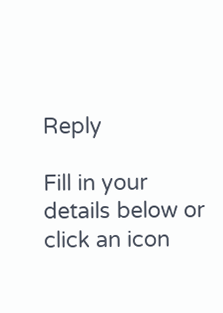Reply

Fill in your details below or click an icon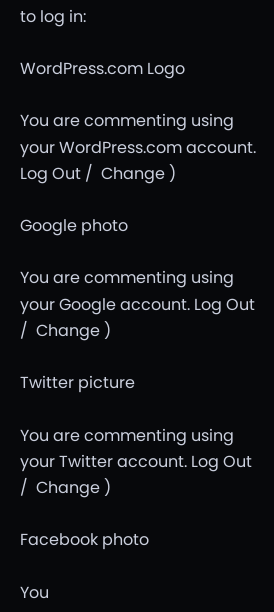to log in:

WordPress.com Logo

You are commenting using your WordPress.com account. Log Out /  Change )

Google photo

You are commenting using your Google account. Log Out /  Change )

Twitter picture

You are commenting using your Twitter account. Log Out /  Change )

Facebook photo

You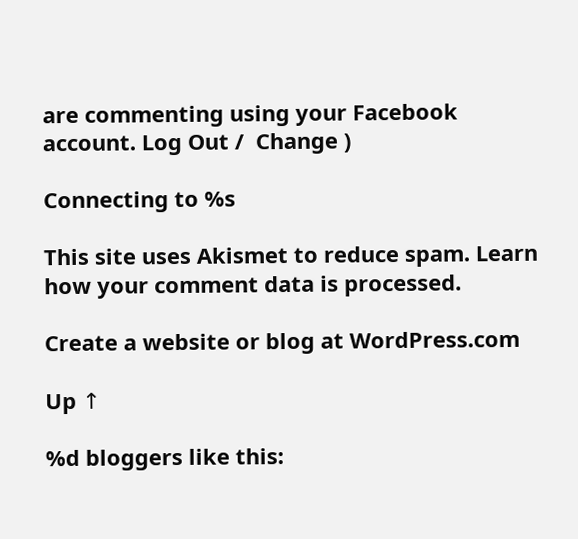are commenting using your Facebook account. Log Out /  Change )

Connecting to %s

This site uses Akismet to reduce spam. Learn how your comment data is processed.

Create a website or blog at WordPress.com

Up ↑

%d bloggers like this: